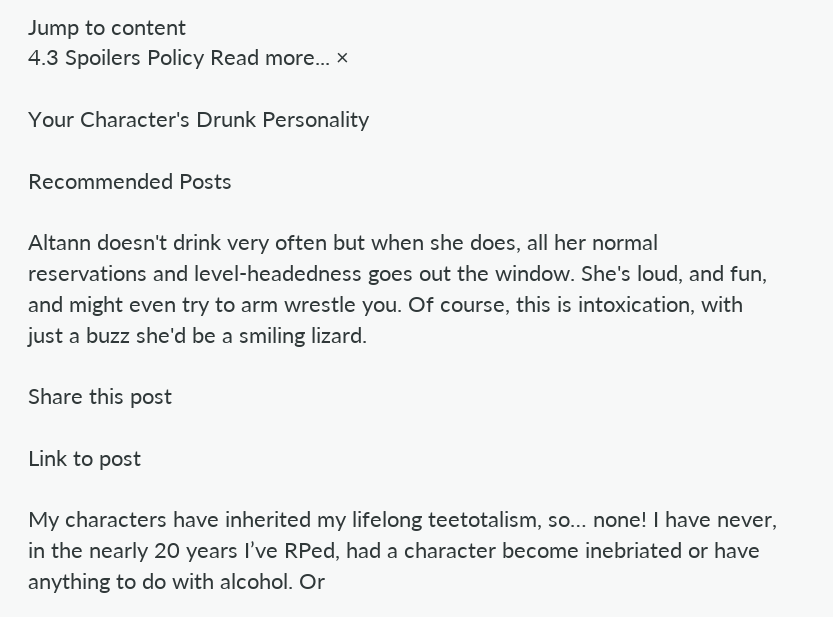Jump to content
4.3 Spoilers Policy Read more... ×

Your Character's Drunk Personality

Recommended Posts

Altann doesn't drink very often but when she does, all her normal reservations and level-headedness goes out the window. She's loud, and fun, and might even try to arm wrestle you. Of course, this is intoxication, with just a buzz she'd be a smiling lizard.

Share this post

Link to post

My characters have inherited my lifelong teetotalism, so… none! I have never, in the nearly 20 years I’ve RPed, had a character become inebriated or have anything to do with alcohol. Or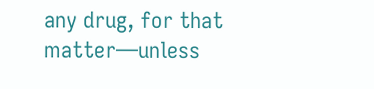any drug, for that matter—unless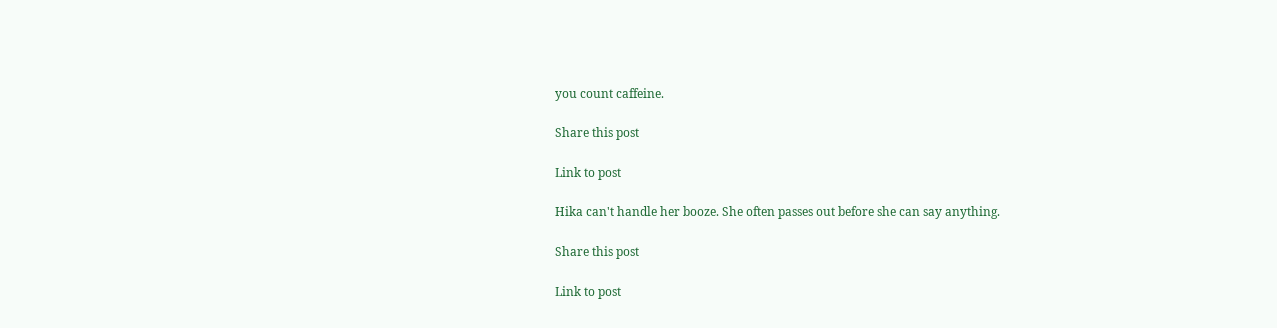you count caffeine.

Share this post

Link to post

Hika can't handle her booze. She often passes out before she can say anything.

Share this post

Link to post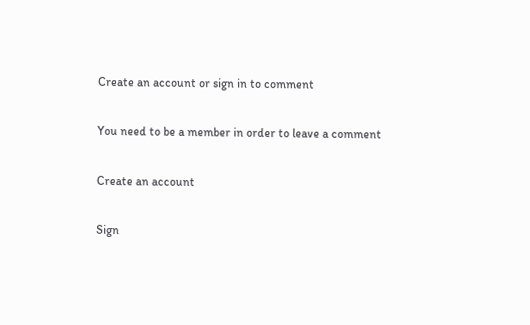Create an account or sign in to comment

You need to be a member in order to leave a comment

Create an account

Sign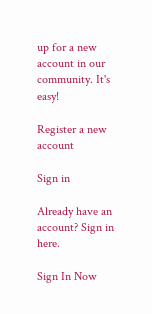up for a new account in our community. It's easy!

Register a new account

Sign in

Already have an account? Sign in here.

Sign In Now